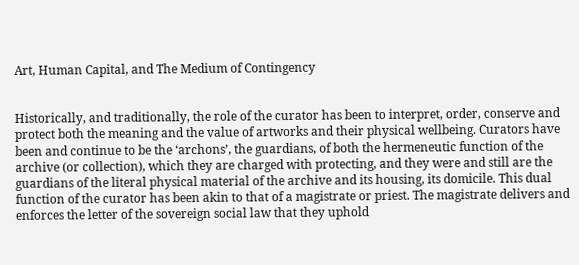Art, Human Capital, and The Medium of Contingency


Historically, and traditionally, the role of the curator has been to interpret, order, conserve and protect both the meaning and the value of artworks and their physical wellbeing. Curators have been and continue to be the ‘archons’, the guardians, of both the hermeneutic function of the archive (or collection), which they are charged with protecting, and they were and still are the guardians of the literal physical material of the archive and its housing, its domicile. This dual function of the curator has been akin to that of a magistrate or priest. The magistrate delivers and enforces the letter of the sovereign social law that they uphold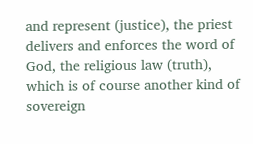and represent (justice), the priest delivers and enforces the word of God, the religious law (truth), which is of course another kind of sovereign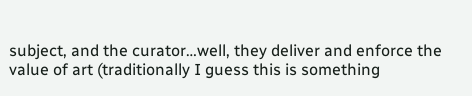subject, and the curator…well, they deliver and enforce the value of art (traditionally I guess this is something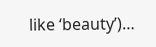like ‘beauty’)…